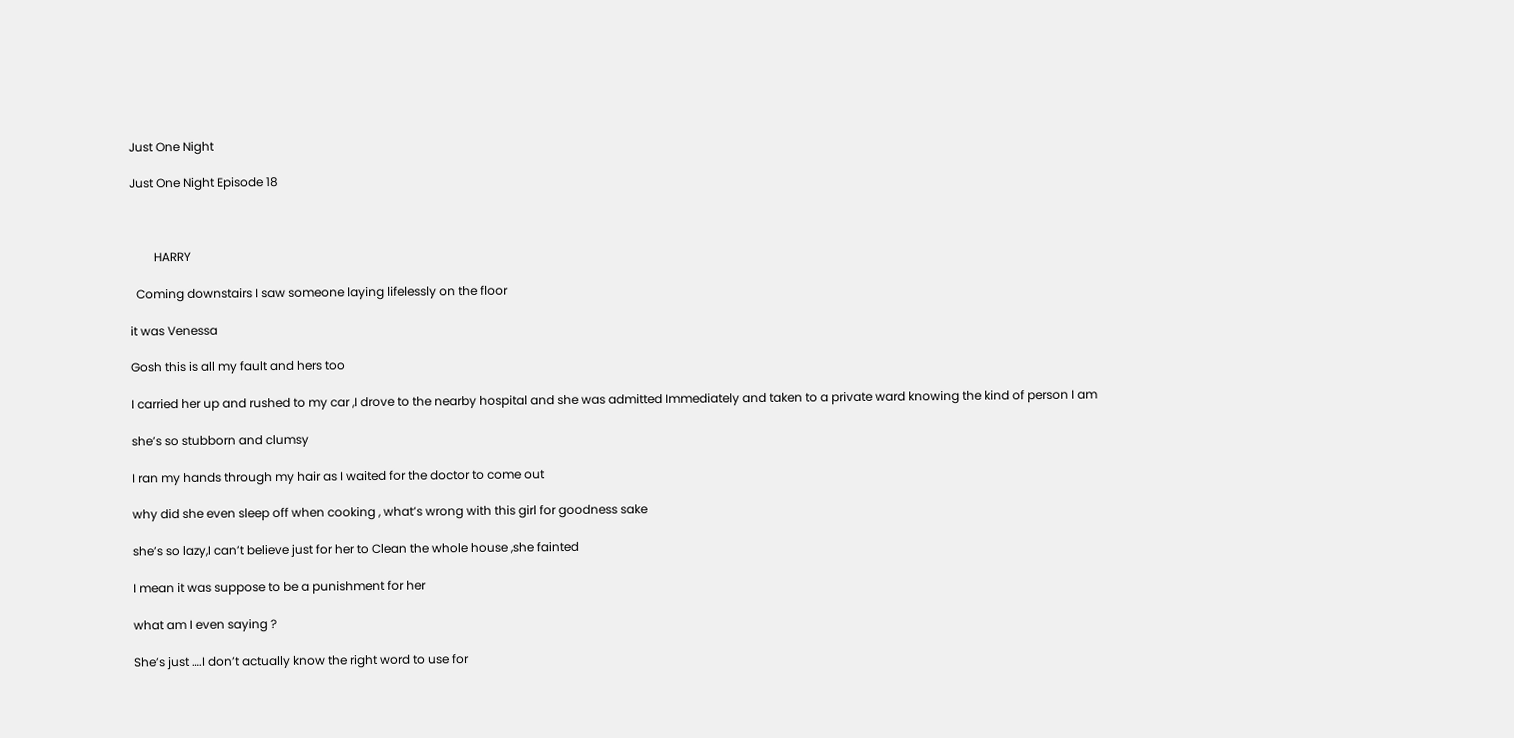Just One Night

Just One Night Episode 18



        HARRY

  Coming downstairs I saw someone laying lifelessly on the floor

it was Venessa

Gosh this is all my fault and hers too

I carried her up and rushed to my car ,I drove to the nearby hospital and she was admitted Immediately and taken to a private ward knowing the kind of person I am

she’s so stubborn and clumsy

I ran my hands through my hair as I waited for the doctor to come out

why did she even sleep off when cooking , what’s wrong with this girl for goodness sake

she’s so lazy,I can’t believe just for her to Clean the whole house ,she fainted

I mean it was suppose to be a punishment for her

what am I even saying ?

She’s just ….I don’t actually know the right word to use for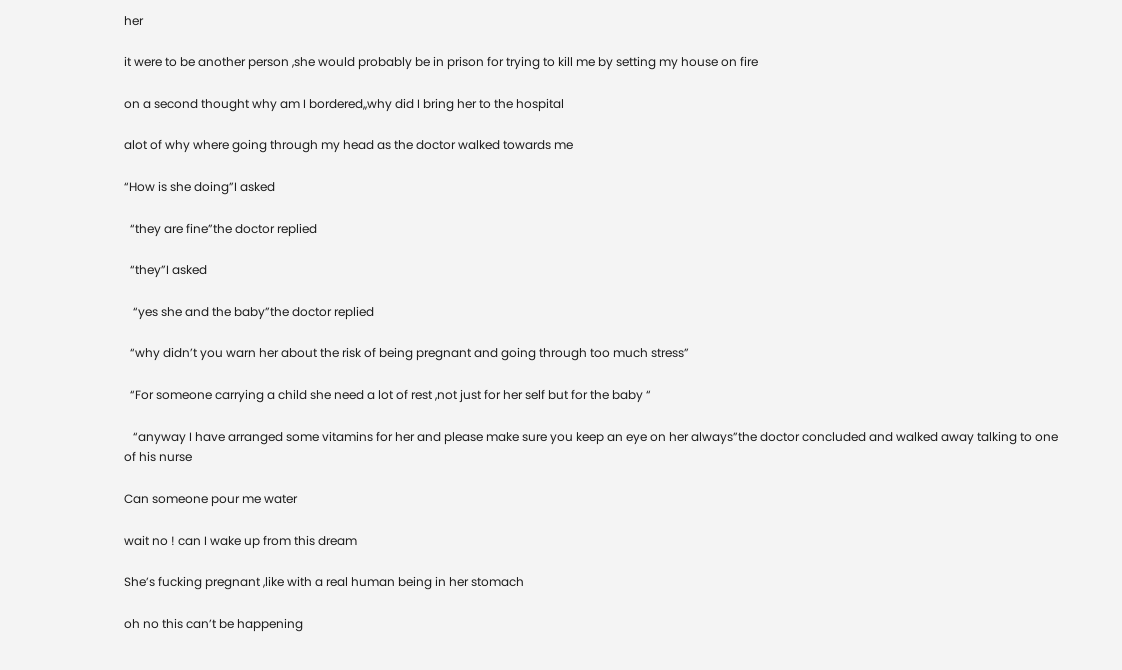her

it were to be another person ,she would probably be in prison for trying to kill me by setting my house on fire

on a second thought why am I bordered,,why did I bring her to the hospital

alot of why where going through my head as the doctor walked towards me

“How is she doing”I asked

  “they are fine”the doctor replied

  “they”I asked

   “yes she and the baby”the doctor replied

  “why didn’t you warn her about the risk of being pregnant and going through too much stress”

  “For someone carrying a child she need a lot of rest ,not just for her self but for the baby “

   “anyway I have arranged some vitamins for her and please make sure you keep an eye on her always”the doctor concluded and walked away talking to one of his nurse

Can someone pour me water

wait no ! can I wake up from this dream

She’s fucking pregnant ,like with a real human being in her stomach

oh no this can’t be happening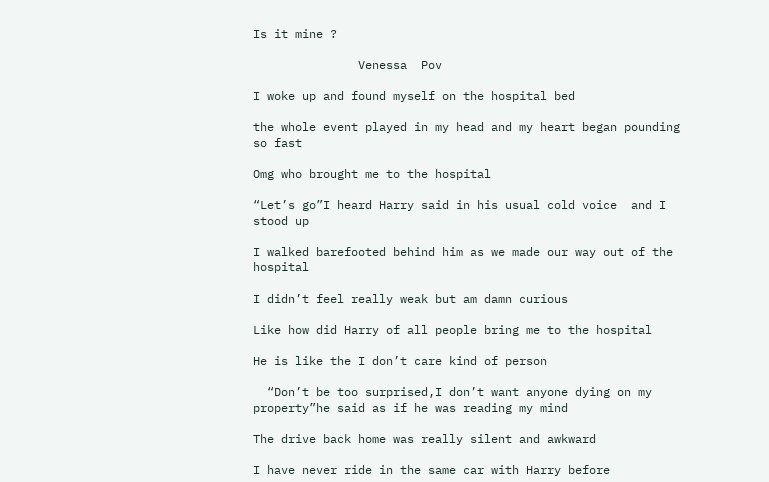Is it mine ?

               Venessa  Pov

I woke up and found myself on the hospital bed

the whole event played in my head and my heart began pounding so fast

Omg who brought me to the hospital

“Let’s go”I heard Harry said in his usual cold voice  and I stood up

I walked barefooted behind him as we made our way out of the hospital

I didn’t feel really weak but am damn curious

Like how did Harry of all people bring me to the hospital

He is like the I don’t care kind of person

  “Don’t be too surprised,I don’t want anyone dying on my property”he said as if he was reading my mind

The drive back home was really silent and awkward

I have never ride in the same car with Harry before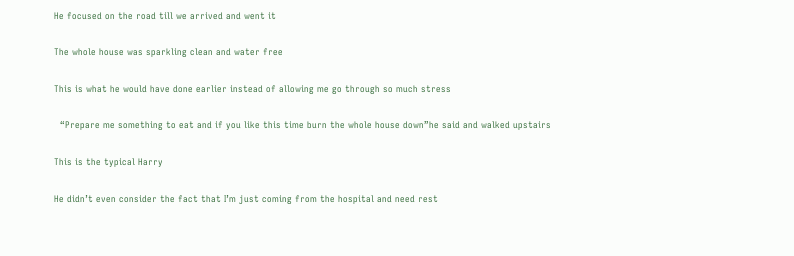He focused on the road till we arrived and went it

The whole house was sparkling clean and water free

This is what he would have done earlier instead of allowing me go through so much stress

  “Prepare me something to eat and if you like this time burn the whole house down”he said and walked upstairs

This is the typical Harry

He didn’t even consider the fact that I’m just coming from the hospital and need rest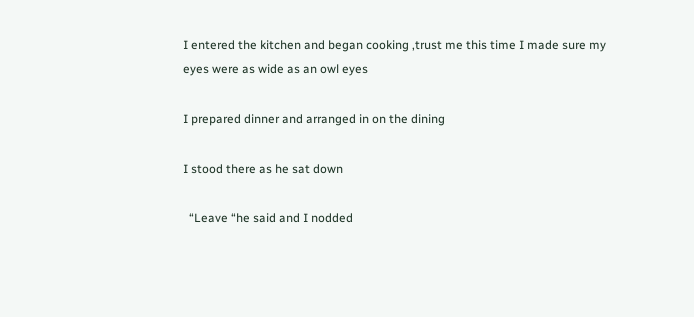I entered the kitchen and began cooking ,trust me this time I made sure my eyes were as wide as an owl eyes

I prepared dinner and arranged in on the dining

I stood there as he sat down

  “Leave “he said and I nodded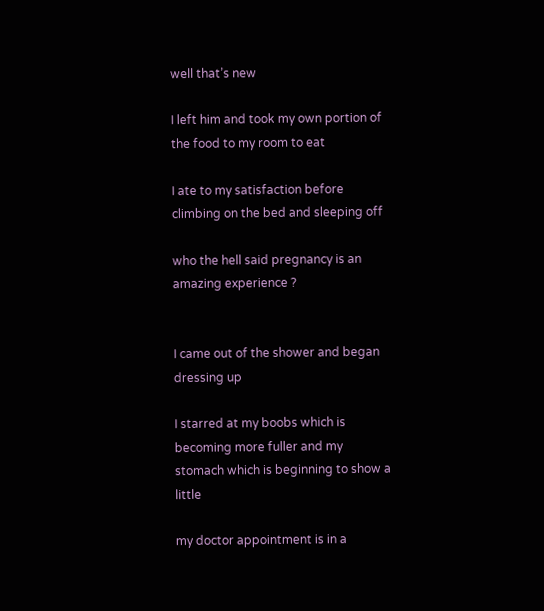well that’s new

I left him and took my own portion of the food to my room to eat

I ate to my satisfaction before climbing on the bed and sleeping off

who the hell said pregnancy is an amazing experience ?


I came out of the shower and began dressing up

I starred at my boobs which is becoming more fuller and my stomach which is beginning to show a little

my doctor appointment is in a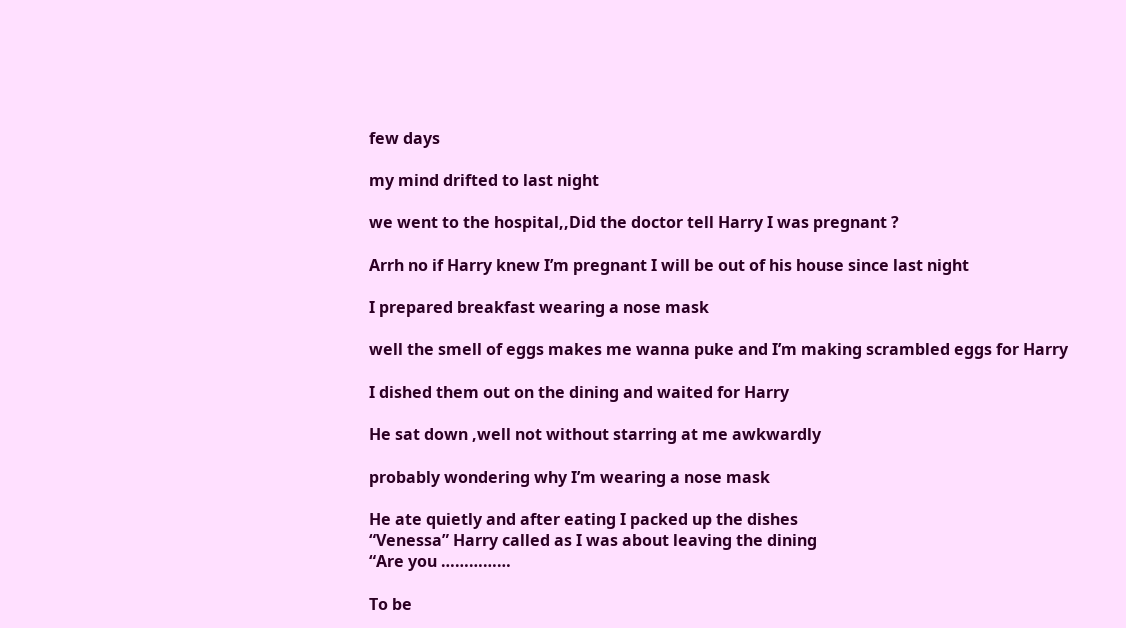few days

my mind drifted to last night

we went to the hospital,,Did the doctor tell Harry I was pregnant ?

Arrh no if Harry knew I’m pregnant I will be out of his house since last night

I prepared breakfast wearing a nose mask

well the smell of eggs makes me wanna puke and I’m making scrambled eggs for Harry

I dished them out on the dining and waited for Harry

He sat down ,well not without starring at me awkwardly

probably wondering why I’m wearing a nose mask

He ate quietly and after eating I packed up the dishes
“Venessa” Harry called as I was about leaving the dining
“Are you ……………

To be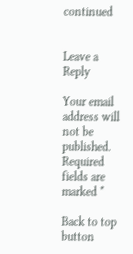continued


Leave a Reply

Your email address will not be published. Required fields are marked *

Back to top button